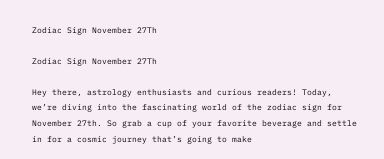Zodiac Sign November 27Th

Zodiac Sign November 27Th

Hey there, astrology enthusiasts and curious readers! Today, we’re diving into the fascinating world of the zodiac sign for November 27th. So grab a cup of your favorite beverage and settle in for a cosmic journey that’s going to make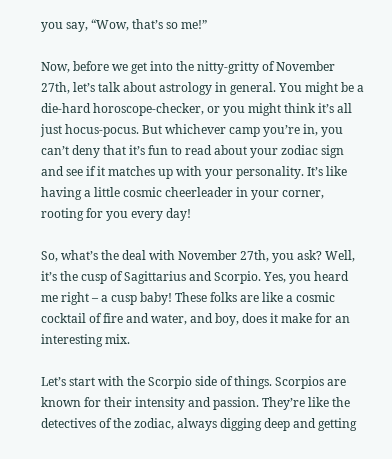you say, “Wow, that’s so me!”

Now, before we get into the nitty-gritty of November 27th, let’s talk about astrology in general. You might be a die-hard horoscope-checker, or you might think it’s all just hocus-pocus. But whichever camp you’re in, you can’t deny that it’s fun to read about your zodiac sign and see if it matches up with your personality. It’s like having a little cosmic cheerleader in your corner, rooting for you every day!

So, what’s the deal with November 27th, you ask? Well, it’s the cusp of Sagittarius and Scorpio. Yes, you heard me right – a cusp baby! These folks are like a cosmic cocktail of fire and water, and boy, does it make for an interesting mix.

Let’s start with the Scorpio side of things. Scorpios are known for their intensity and passion. They’re like the detectives of the zodiac, always digging deep and getting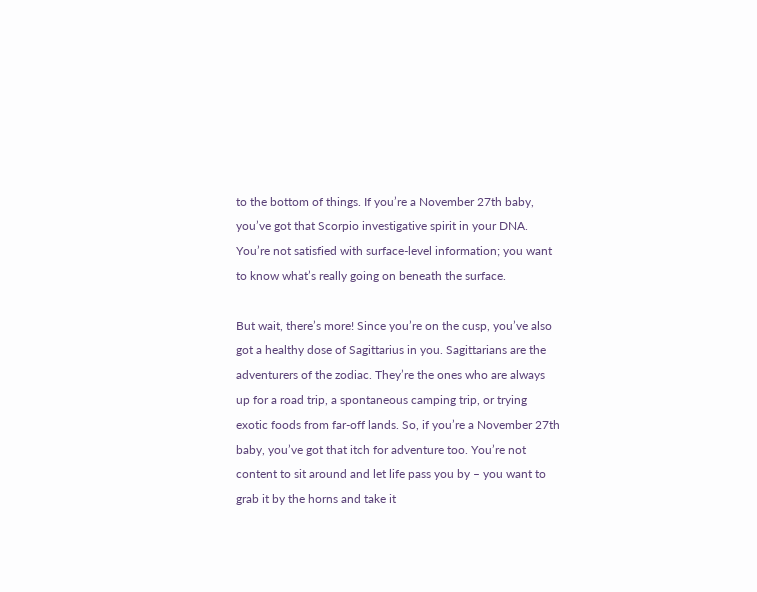to the bottom of things. If you’re a November 27th baby, you’ve got that Scorpio investigative spirit in your DNA. You’re not satisfied with surface-level information; you want to know what’s really going on beneath the surface.

But wait, there’s more! Since you’re on the cusp, you’ve also got a healthy dose of Sagittarius in you. Sagittarians are the adventurers of the zodiac. They’re the ones who are always up for a road trip, a spontaneous camping trip, or trying exotic foods from far-off lands. So, if you’re a November 27th baby, you’ve got that itch for adventure too. You’re not content to sit around and let life pass you by – you want to grab it by the horns and take it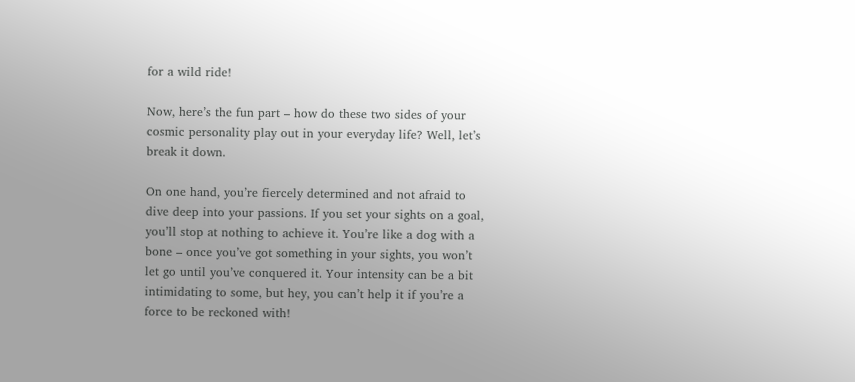for a wild ride!

Now, here’s the fun part – how do these two sides of your cosmic personality play out in your everyday life? Well, let’s break it down.

On one hand, you’re fiercely determined and not afraid to dive deep into your passions. If you set your sights on a goal, you’ll stop at nothing to achieve it. You’re like a dog with a bone – once you’ve got something in your sights, you won’t let go until you’ve conquered it. Your intensity can be a bit intimidating to some, but hey, you can’t help it if you’re a force to be reckoned with!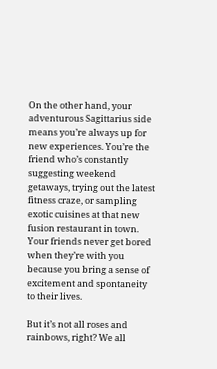On the other hand, your adventurous Sagittarius side means you’re always up for new experiences. You’re the friend who’s constantly suggesting weekend getaways, trying out the latest fitness craze, or sampling exotic cuisines at that new fusion restaurant in town. Your friends never get bored when they’re with you because you bring a sense of excitement and spontaneity to their lives.

But it’s not all roses and rainbows, right? We all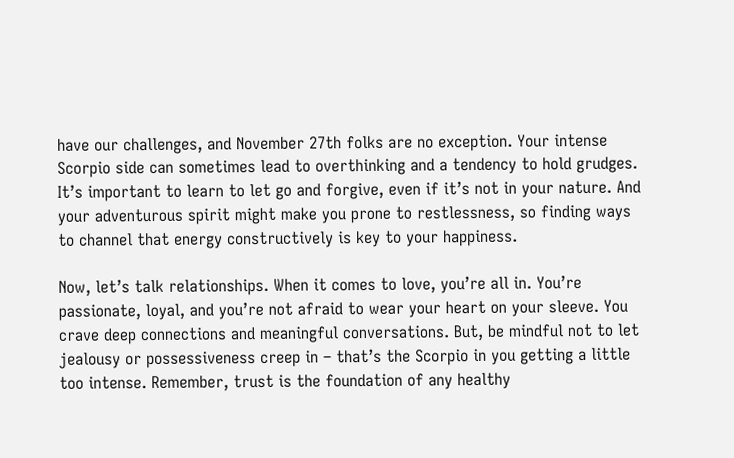have our challenges, and November 27th folks are no exception. Your intense Scorpio side can sometimes lead to overthinking and a tendency to hold grudges. It’s important to learn to let go and forgive, even if it’s not in your nature. And your adventurous spirit might make you prone to restlessness, so finding ways to channel that energy constructively is key to your happiness.

Now, let’s talk relationships. When it comes to love, you’re all in. You’re passionate, loyal, and you’re not afraid to wear your heart on your sleeve. You crave deep connections and meaningful conversations. But, be mindful not to let jealousy or possessiveness creep in – that’s the Scorpio in you getting a little too intense. Remember, trust is the foundation of any healthy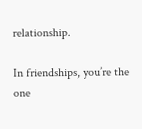relationship.

In friendships, you’re the one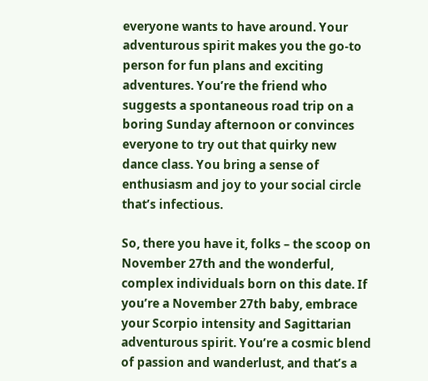everyone wants to have around. Your adventurous spirit makes you the go-to person for fun plans and exciting adventures. You’re the friend who suggests a spontaneous road trip on a boring Sunday afternoon or convinces everyone to try out that quirky new dance class. You bring a sense of enthusiasm and joy to your social circle that’s infectious.

So, there you have it, folks – the scoop on November 27th and the wonderful, complex individuals born on this date. If you’re a November 27th baby, embrace your Scorpio intensity and Sagittarian adventurous spirit. You’re a cosmic blend of passion and wanderlust, and that’s a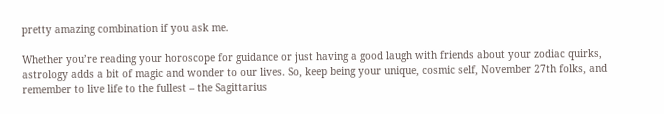pretty amazing combination if you ask me.

Whether you’re reading your horoscope for guidance or just having a good laugh with friends about your zodiac quirks, astrology adds a bit of magic and wonder to our lives. So, keep being your unique, cosmic self, November 27th folks, and remember to live life to the fullest – the Sagittarius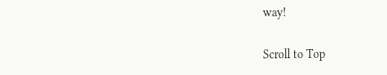way!

Scroll to Top